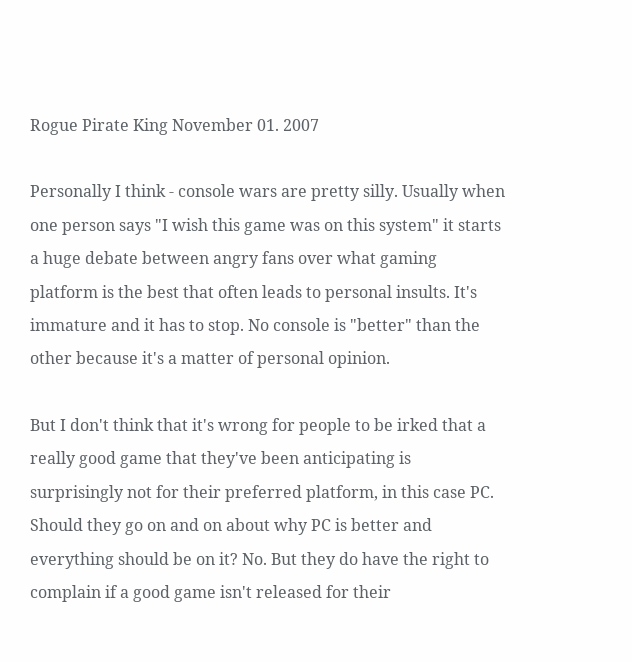Rogue Pirate King November 01. 2007

Personally I think - console wars are pretty silly. Usually when one person says "I wish this game was on this system" it starts a huge debate between angry fans over what gaming platform is the best that often leads to personal insults. It's immature and it has to stop. No console is "better" than the other because it's a matter of personal opinion.

But I don't think that it's wrong for people to be irked that a really good game that they've been anticipating is surprisingly not for their preferred platform, in this case PC. Should they go on and on about why PC is better and everything should be on it? No. But they do have the right to complain if a good game isn't released for their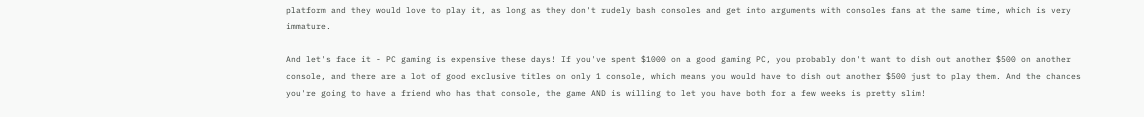platform and they would love to play it, as long as they don't rudely bash consoles and get into arguments with consoles fans at the same time, which is very immature.

And let's face it - PC gaming is expensive these days! If you've spent $1000 on a good gaming PC, you probably don't want to dish out another $500 on another console, and there are a lot of good exclusive titles on only 1 console, which means you would have to dish out another $500 just to play them. And the chances you're going to have a friend who has that console, the game AND is willing to let you have both for a few weeks is pretty slim!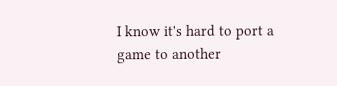I know it's hard to port a game to another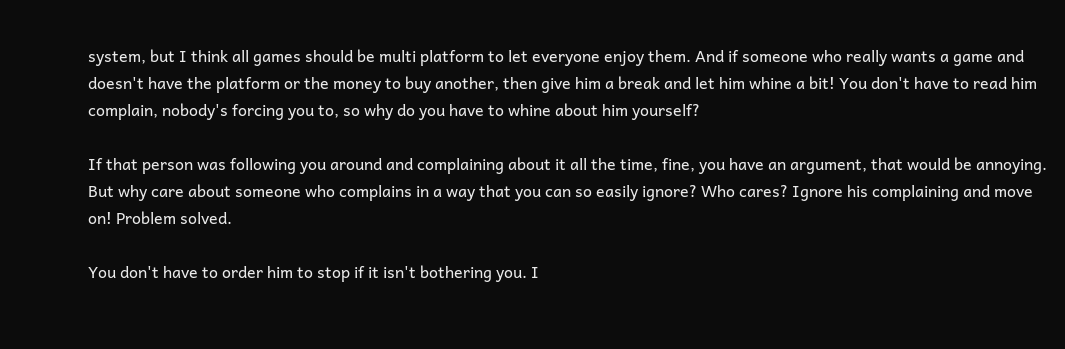system, but I think all games should be multi platform to let everyone enjoy them. And if someone who really wants a game and doesn't have the platform or the money to buy another, then give him a break and let him whine a bit! You don't have to read him complain, nobody's forcing you to, so why do you have to whine about him yourself?

If that person was following you around and complaining about it all the time, fine, you have an argument, that would be annoying. But why care about someone who complains in a way that you can so easily ignore? Who cares? Ignore his complaining and move on! Problem solved.

You don't have to order him to stop if it isn't bothering you. I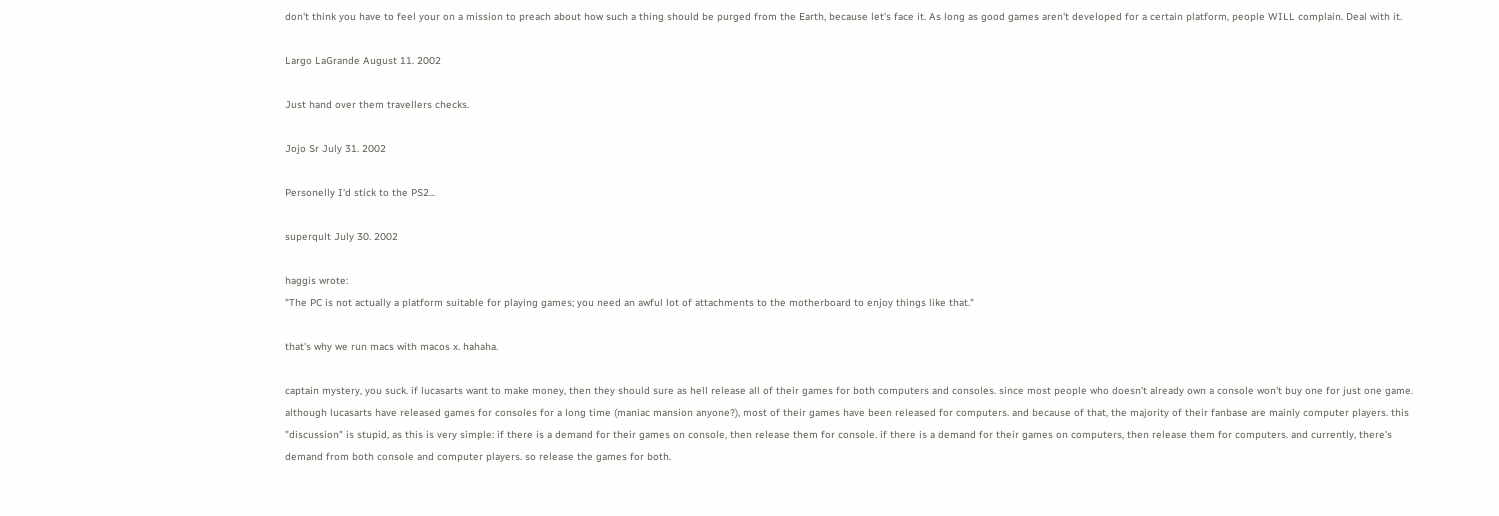don't think you have to feel your on a mission to preach about how such a thing should be purged from the Earth, because let's face it. As long as good games aren't developed for a certain platform, people WILL complain. Deal with it.

Largo LaGrande August 11. 2002

Just hand over them travellers checks.

Jojo Sr July 31. 2002

Personelly I'd stick to the PS2...

superqult July 30. 2002

haggis wrote:
"The PC is not actually a platform suitable for playing games; you need an awful lot of attachments to the motherboard to enjoy things like that."

that's why we run macs with macos x. hahaha.

captain mystery, you suck. if lucasarts want to make money, then they should sure as hell release all of their games for both computers and consoles. since most people who doesn't already own a console won't buy one for just one game. although lucasarts have released games for consoles for a long time (maniac mansion anyone?), most of their games have been released for computers. and because of that, the majority of their fanbase are mainly computer players. this "discussion" is stupid, as this is very simple: if there is a demand for their games on console, then release them for console. if there is a demand for their games on computers, then release them for computers. and currently, there's demand from both console and computer players. so release the games for both.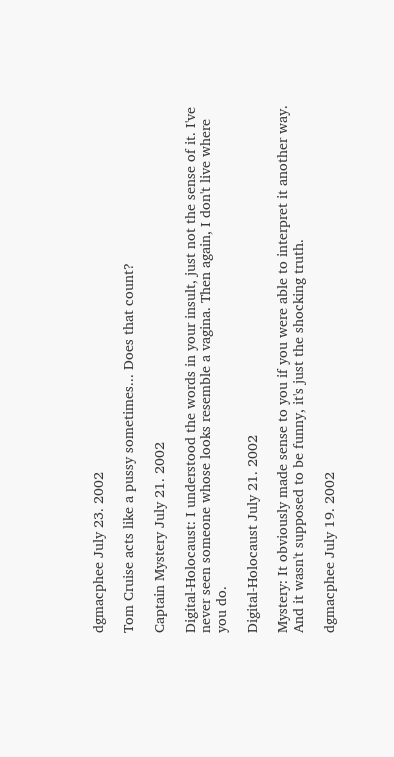dgmacphee July 23. 2002

Tom Cruise acts like a pussy sometimes... Does that count?

Captain Mystery July 21. 2002

Digital-Holocaust: I understood the words in your insult, just not the sense of it. I've never seen someone whose looks resemble a vagina. Then again, I don't live where you do.

Digital-Holocaust July 21. 2002

Mystery: It obviously made sense to you if you were able to interpret it another way. And it wasn't supposed to be funny, it's just the shocking truth.

dgmacphee July 19. 2002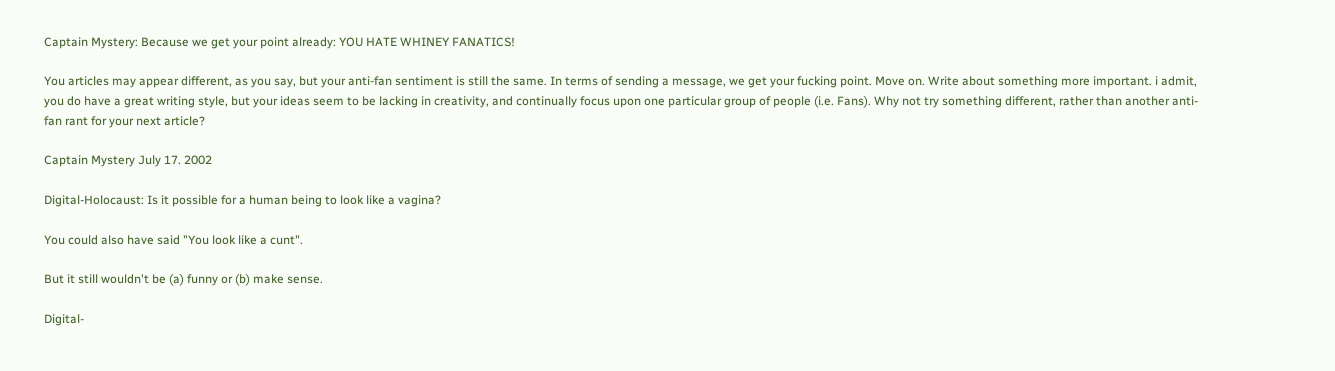Captain Mystery: Because we get your point already: YOU HATE WHINEY FANATICS!

You articles may appear different, as you say, but your anti-fan sentiment is still the same. In terms of sending a message, we get your fucking point. Move on. Write about something more important. i admit, you do have a great writing style, but your ideas seem to be lacking in creativity, and continually focus upon one particular group of people (i.e. Fans). Why not try something different, rather than another anti-fan rant for your next article?

Captain Mystery July 17. 2002

Digital-Holocaust: Is it possible for a human being to look like a vagina?

You could also have said "You look like a cunt".

But it still wouldn't be (a) funny or (b) make sense.

Digital-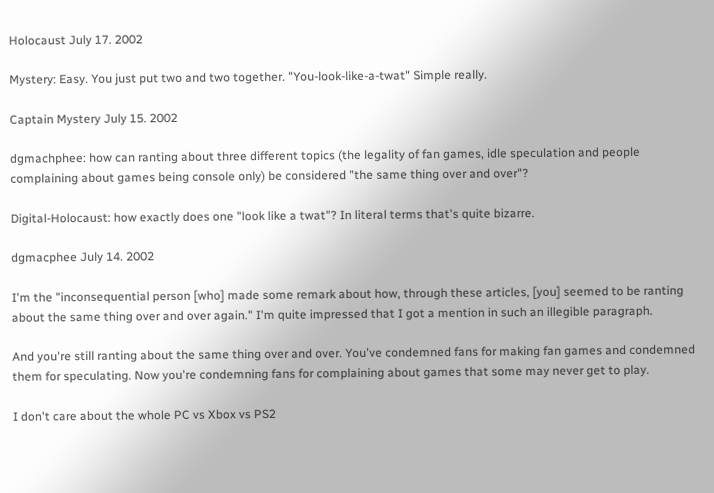Holocaust July 17. 2002

Mystery: Easy. You just put two and two together. "You-look-like-a-twat" Simple really.

Captain Mystery July 15. 2002

dgmachphee: how can ranting about three different topics (the legality of fan games, idle speculation and people complaining about games being console only) be considered "the same thing over and over"?

Digital-Holocaust: how exactly does one "look like a twat"? In literal terms that's quite bizarre.

dgmacphee July 14. 2002

I'm the "inconsequential person [who] made some remark about how, through these articles, [you] seemed to be ranting about the same thing over and over again." I'm quite impressed that I got a mention in such an illegible paragraph.

And you're still ranting about the same thing over and over. You've condemned fans for making fan games and condemned them for speculating. Now you're condemning fans for complaining about games that some may never get to play.

I don't care about the whole PC vs Xbox vs PS2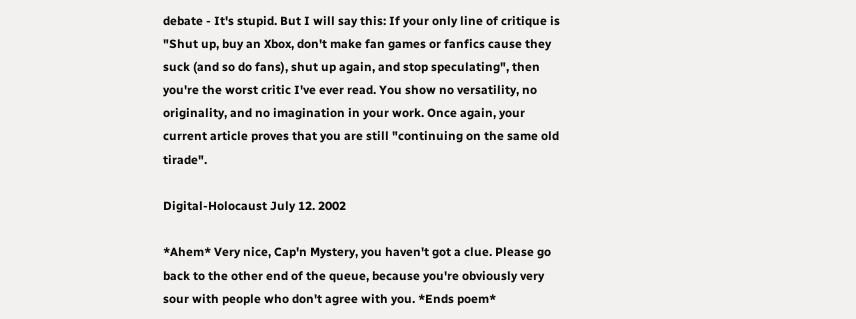debate - It's stupid. But I will say this: If your only line of critique is "Shut up, buy an Xbox, don't make fan games or fanfics cause they suck (and so do fans), shut up again, and stop speculating", then you're the worst critic I've ever read. You show no versatility, no originality, and no imagination in your work. Once again, your current article proves that you are still "continuing on the same old tirade".

Digital-Holocaust July 12. 2002

*Ahem* Very nice, Cap'n Mystery, you haven't got a clue. Please go back to the other end of the queue, because you're obviously very sour with people who don't agree with you. *Ends poem*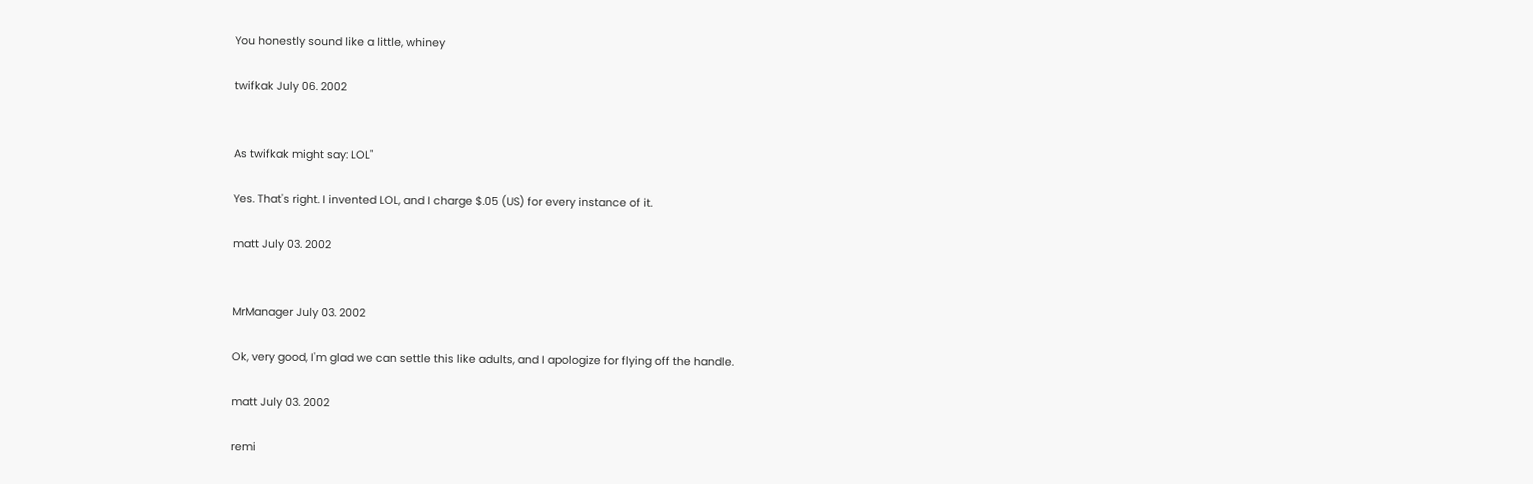You honestly sound like a little, whiney

twifkak July 06. 2002


As twifkak might say: LOL"

Yes. That's right. I invented LOL, and I charge $.05 (US) for every instance of it.

matt July 03. 2002


MrManager July 03. 2002

Ok, very good, I'm glad we can settle this like adults, and I apologize for flying off the handle.

matt July 03. 2002

remi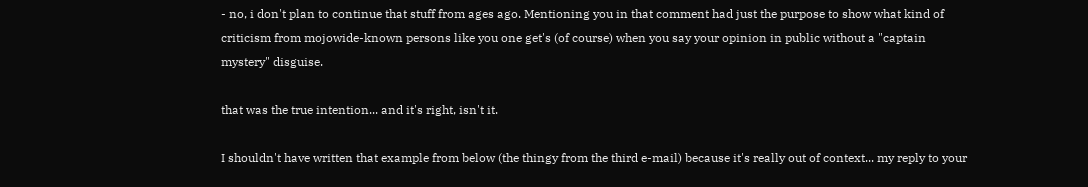- no, i don't plan to continue that stuff from ages ago. Mentioning you in that comment had just the purpose to show what kind of criticism from mojowide-known persons like you one get's (of course) when you say your opinion in public without a "captain mystery" disguise.

that was the true intention... and it's right, isn't it.

I shouldn't have written that example from below (the thingy from the third e-mail) because it's really out of context... my reply to your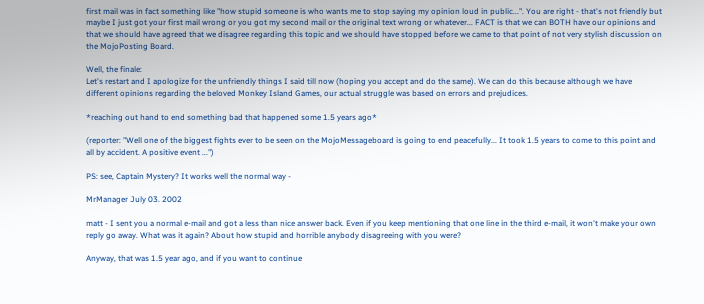first mail was in fact something like "how stupid someone is who wants me to stop saying my opinion loud in public...". You are right - that's not friendly but maybe I just got your first mail wrong or you got my second mail or the original text wrong or whatever... FACT is that we can BOTH have our opinions and that we should have agreed that we disagree regarding this topic and we should have stopped before we came to that point of not very stylish discussion on the MojoPosting Board.

Well, the finale:
Let's restart and I apologize for the unfriendly things I said till now (hoping you accept and do the same). We can do this because although we have different opinions regarding the beloved Monkey Island Games, our actual struggle was based on errors and prejudices.

*reaching out hand to end something bad that happened some 1.5 years ago*

(reporter: "Well one of the biggest fights ever to be seen on the MojoMessageboard is going to end peacefully... It took 1.5 years to come to this point and all by accident. A positive event ...")

PS: see, Captain Mystery? It works well the normal way -

MrManager July 03. 2002

matt - I sent you a normal e-mail and got a less than nice answer back. Even if you keep mentioning that one line in the third e-mail, it won't make your own reply go away. What was it again? About how stupid and horrible anybody disagreeing with you were?

Anyway, that was 1.5 year ago, and if you want to continue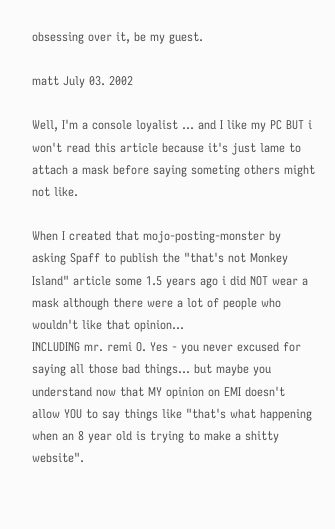obsessing over it, be my guest.

matt July 03. 2002

Well, I'm a console loyalist ... and I like my PC BUT i won't read this article because it's just lame to attach a mask before saying someting others might not like.

When I created that mojo-posting-monster by asking Spaff to publish the "that's not Monkey Island" article some 1.5 years ago i did NOT wear a mask although there were a lot of people who wouldn't like that opinion...
INCLUDING mr. remi O. Yes - you never excused for saying all those bad things... but maybe you understand now that MY opinion on EMI doesn't allow YOU to say things like "that's what happening when an 8 year old is trying to make a shitty website".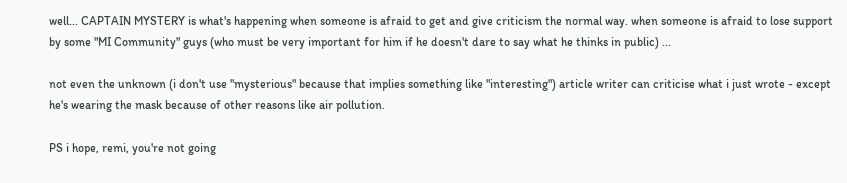well... CAPTAIN MYSTERY is what's happening when someone is afraid to get and give criticism the normal way. when someone is afraid to lose support by some "MI Community" guys (who must be very important for him if he doesn't dare to say what he thinks in public) ...

not even the unknown (i don't use "mysterious" because that implies something like "interesting") article writer can criticise what i just wrote - except he's wearing the mask because of other reasons like air pollution.

PS i hope, remi, you're not going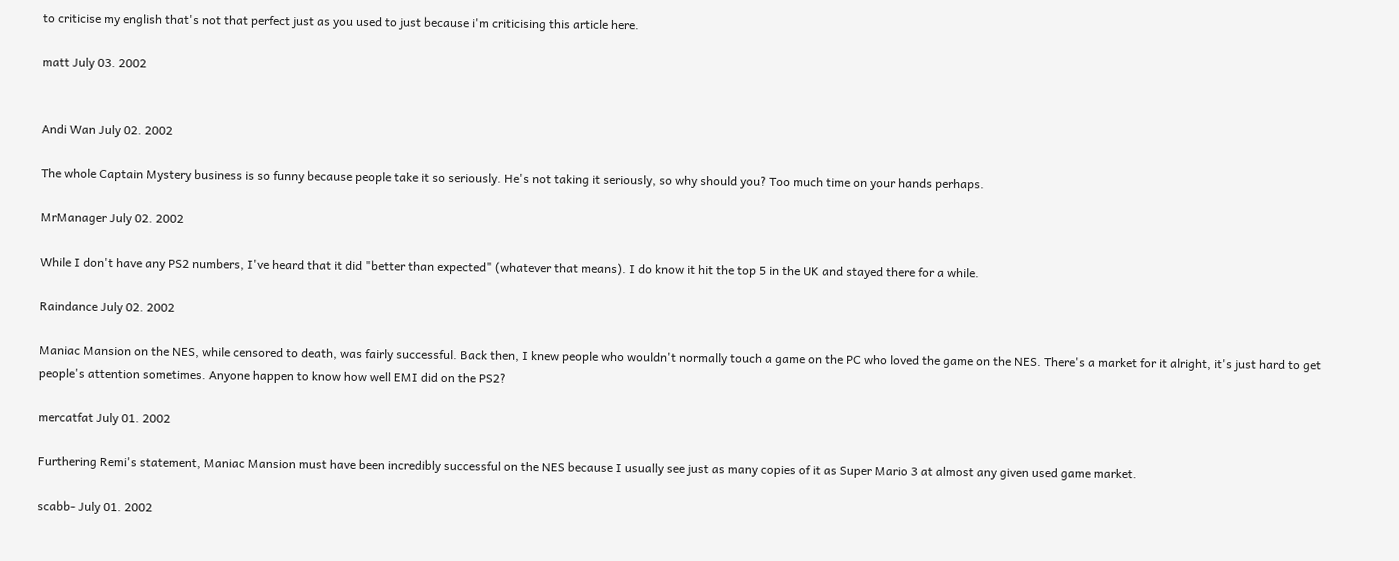to criticise my english that's not that perfect just as you used to just because i'm criticising this article here.

matt July 03. 2002


Andi Wan July 02. 2002

The whole Captain Mystery business is so funny because people take it so seriously. He's not taking it seriously, so why should you? Too much time on your hands perhaps.

MrManager July 02. 2002

While I don't have any PS2 numbers, I've heard that it did "better than expected" (whatever that means). I do know it hit the top 5 in the UK and stayed there for a while.

Raindance July 02. 2002

Maniac Mansion on the NES, while censored to death, was fairly successful. Back then, I knew people who wouldn't normally touch a game on the PC who loved the game on the NES. There's a market for it alright, it's just hard to get people's attention sometimes. Anyone happen to know how well EMI did on the PS2?

mercatfat July 01. 2002

Furthering Remi's statement, Maniac Mansion must have been incredibly successful on the NES because I usually see just as many copies of it as Super Mario 3 at almost any given used game market.

scabb- July 01. 2002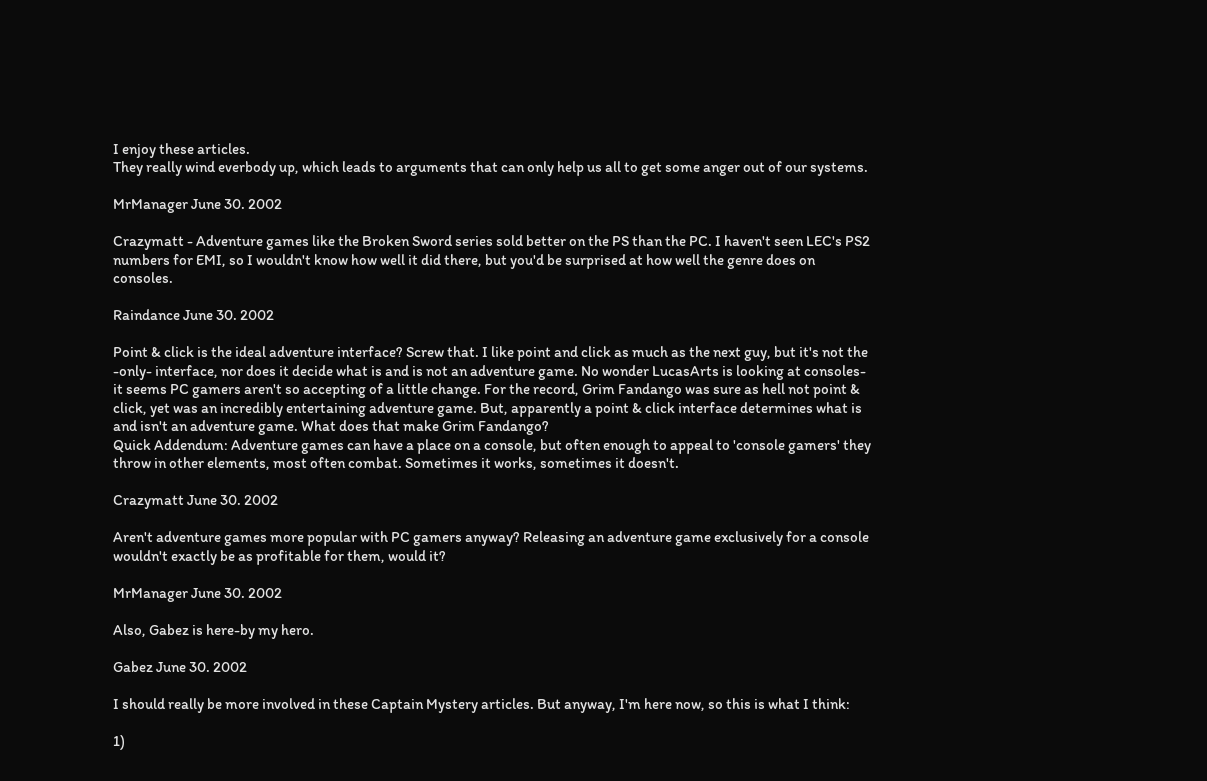I enjoy these articles.
They really wind everbody up, which leads to arguments that can only help us all to get some anger out of our systems.

MrManager June 30. 2002

Crazymatt - Adventure games like the Broken Sword series sold better on the PS than the PC. I haven't seen LEC's PS2 numbers for EMI, so I wouldn't know how well it did there, but you'd be surprised at how well the genre does on consoles.

Raindance June 30. 2002

Point & click is the ideal adventure interface? Screw that. I like point and click as much as the next guy, but it's not the -only- interface, nor does it decide what is and is not an adventure game. No wonder LucasArts is looking at consoles- it seems PC gamers aren't so accepting of a little change. For the record, Grim Fandango was sure as hell not point & click, yet was an incredibly entertaining adventure game. But, apparently a point & click interface determines what is and isn't an adventure game. What does that make Grim Fandango?
Quick Addendum: Adventure games can have a place on a console, but often enough to appeal to 'console gamers' they throw in other elements, most often combat. Sometimes it works, sometimes it doesn't.

Crazymatt June 30. 2002

Aren't adventure games more popular with PC gamers anyway? Releasing an adventure game exclusively for a console wouldn't exactly be as profitable for them, would it?

MrManager June 30. 2002

Also, Gabez is here-by my hero.

Gabez June 30. 2002

I should really be more involved in these Captain Mystery articles. But anyway, I'm here now, so this is what I think:

1)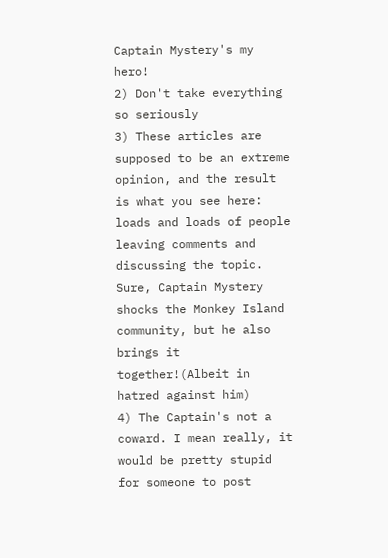Captain Mystery's my hero!
2) Don't take everything so seriously
3) These articles are supposed to be an extreme opinion, and the result is what you see here: loads and loads of people leaving comments and discussing the topic. Sure, Captain Mystery shocks the Monkey Island community, but he also brings it together!(Albeit in hatred against him)
4) The Captain's not a coward. I mean really, it would be pretty stupid for someone to post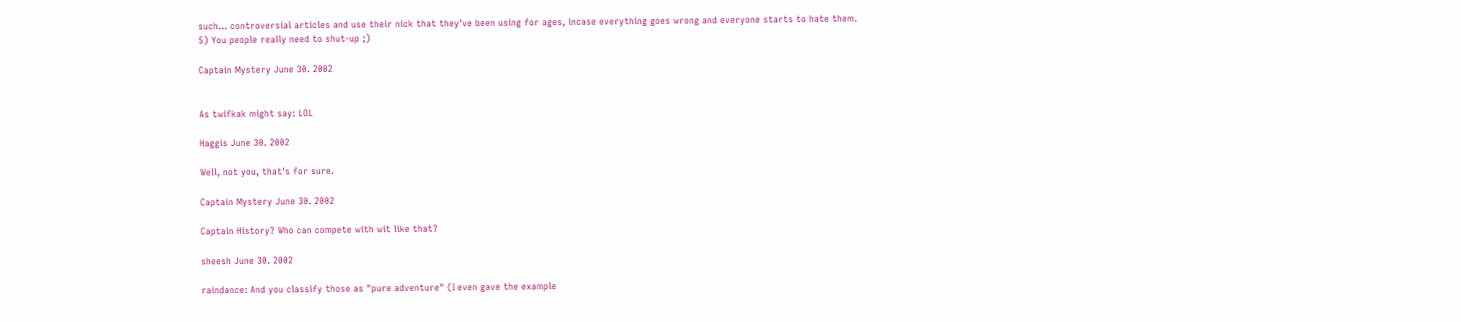such... controversial articles and use their nick that they've been using for ages, incase everything goes wrong and everyone starts to hate them.
5) You people really need to shut-up ;)

Captain Mystery June 30. 2002


As twifkak might say: LOL

Haggis June 30. 2002

Well, not you, that's for sure.

Captain Mystery June 30. 2002

Captain History? Who can compete with wit like that?

sheesh June 30. 2002

raindance: And you classify those as "pure adventure" (I even gave the example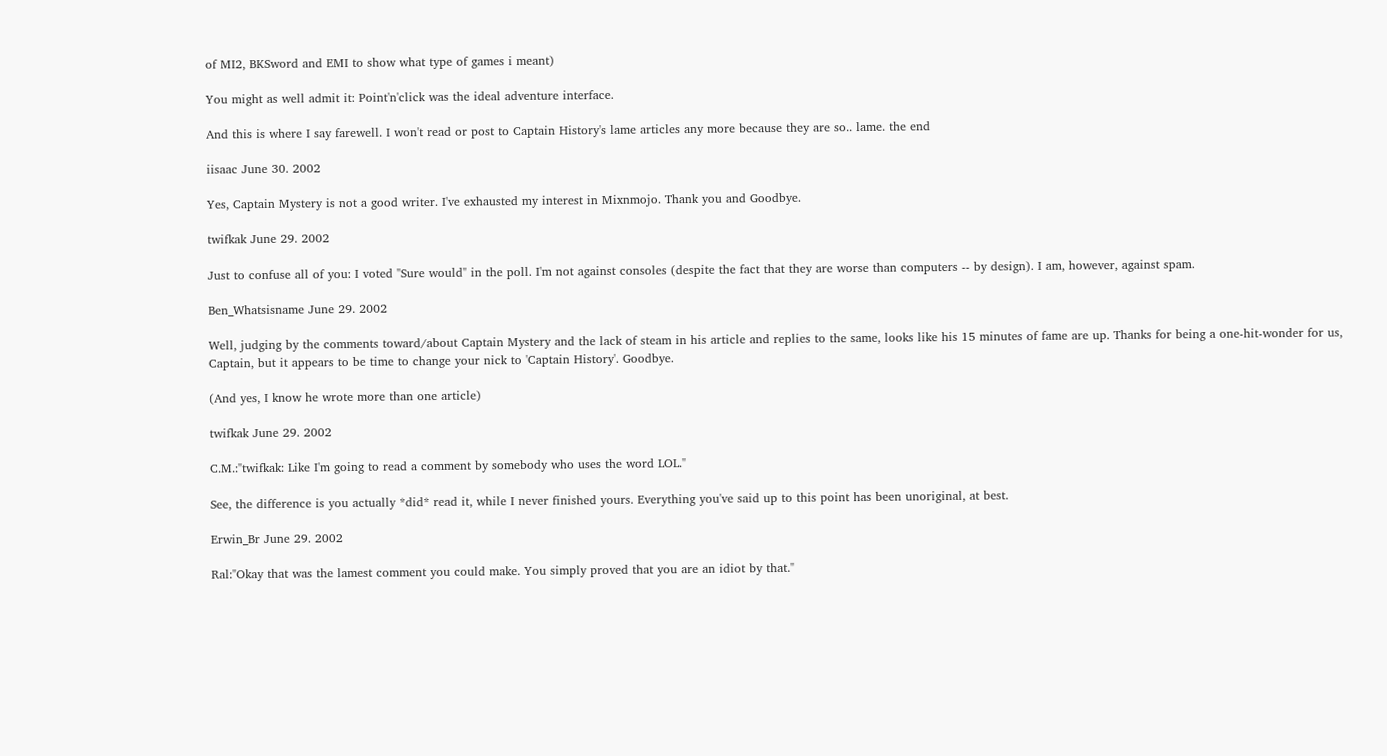of MI2, BKSword and EMI to show what type of games i meant)

You might as well admit it: Point'n'click was the ideal adventure interface.

And this is where I say farewell. I won't read or post to Captain History's lame articles any more because they are so.. lame. the end

iisaac June 30. 2002

Yes, Captain Mystery is not a good writer. I've exhausted my interest in Mixnmojo. Thank you and Goodbye.

twifkak June 29. 2002

Just to confuse all of you: I voted "Sure would" in the poll. I'm not against consoles (despite the fact that they are worse than computers -- by design). I am, however, against spam.

Ben_Whatsisname June 29. 2002

Well, judging by the comments toward/about Captain Mystery and the lack of steam in his article and replies to the same, looks like his 15 minutes of fame are up. Thanks for being a one-hit-wonder for us, Captain, but it appears to be time to change your nick to 'Captain History'. Goodbye.

(And yes, I know he wrote more than one article)

twifkak June 29. 2002

C.M.:"twifkak: Like I'm going to read a comment by somebody who uses the word LOL."

See, the difference is you actually *did* read it, while I never finished yours. Everything you've said up to this point has been unoriginal, at best.

Erwin_Br June 29. 2002

Ral:"Okay that was the lamest comment you could make. You simply proved that you are an idiot by that."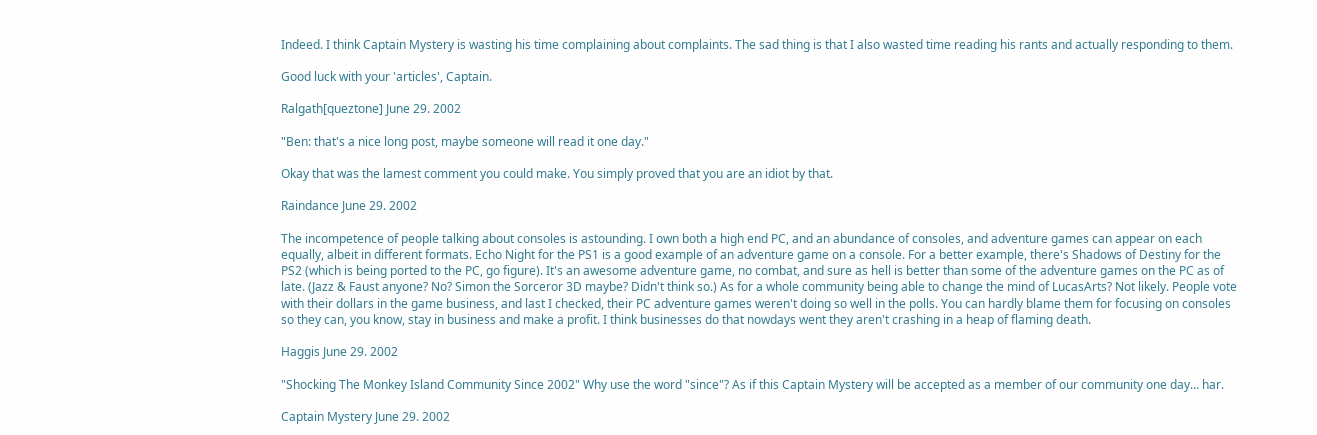Indeed. I think Captain Mystery is wasting his time complaining about complaints. The sad thing is that I also wasted time reading his rants and actually responding to them.

Good luck with your 'articles', Captain.

Ralgath[queztone] June 29. 2002

"Ben: that's a nice long post, maybe someone will read it one day."

Okay that was the lamest comment you could make. You simply proved that you are an idiot by that.

Raindance June 29. 2002

The incompetence of people talking about consoles is astounding. I own both a high end PC, and an abundance of consoles, and adventure games can appear on each equally, albeit in different formats. Echo Night for the PS1 is a good example of an adventure game on a console. For a better example, there's Shadows of Destiny for the PS2 (which is being ported to the PC, go figure). It's an awesome adventure game, no combat, and sure as hell is better than some of the adventure games on the PC as of late. (Jazz & Faust anyone? No? Simon the Sorceror 3D maybe? Didn't think so.) As for a whole community being able to change the mind of LucasArts? Not likely. People vote with their dollars in the game business, and last I checked, their PC adventure games weren't doing so well in the polls. You can hardly blame them for focusing on consoles so they can, you know, stay in business and make a profit. I think businesses do that nowdays went they aren't crashing in a heap of flaming death.

Haggis June 29. 2002

"Shocking The Monkey Island Community Since 2002" Why use the word "since"? As if this Captain Mystery will be accepted as a member of our community one day... har.

Captain Mystery June 29. 2002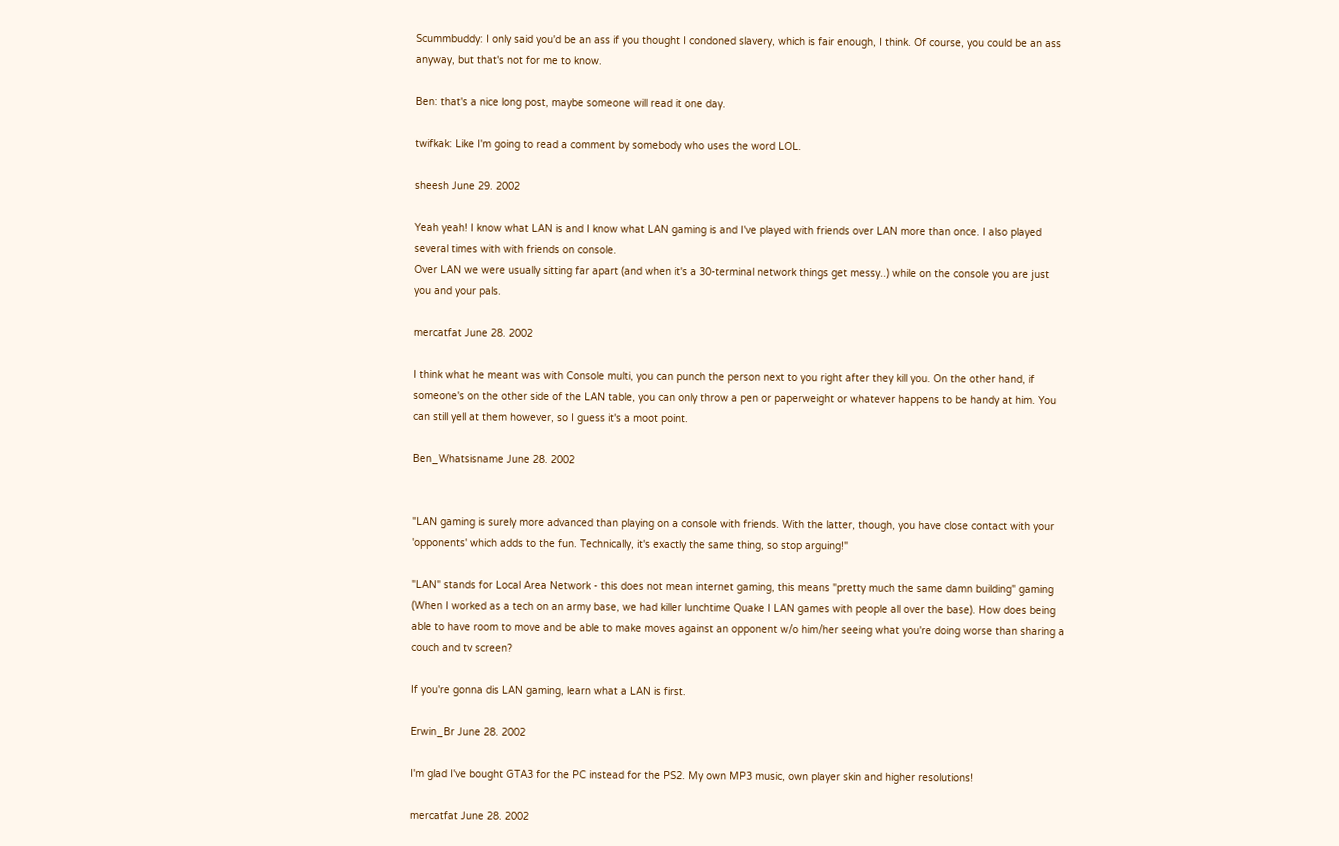Scummbuddy: I only said you'd be an ass if you thought I condoned slavery, which is fair enough, I think. Of course, you could be an ass anyway, but that's not for me to know.

Ben: that's a nice long post, maybe someone will read it one day.

twifkak: Like I'm going to read a comment by somebody who uses the word LOL.

sheesh June 29. 2002

Yeah yeah! I know what LAN is and I know what LAN gaming is and I've played with friends over LAN more than once. I also played several times with with friends on console.
Over LAN we were usually sitting far apart (and when it's a 30-terminal network things get messy..) while on the console you are just you and your pals.

mercatfat June 28. 2002

I think what he meant was with Console multi, you can punch the person next to you right after they kill you. On the other hand, if someone's on the other side of the LAN table, you can only throw a pen or paperweight or whatever happens to be handy at him. You can still yell at them however, so I guess it's a moot point.

Ben_Whatsisname June 28. 2002


"LAN gaming is surely more advanced than playing on a console with friends. With the latter, though, you have close contact with your 'opponents' which adds to the fun. Technically, it's exactly the same thing, so stop arguing!"

"LAN" stands for Local Area Network - this does not mean internet gaming, this means "pretty much the same damn building" gaming (When I worked as a tech on an army base, we had killer lunchtime Quake I LAN games with people all over the base). How does being able to have room to move and be able to make moves against an opponent w/o him/her seeing what you're doing worse than sharing a couch and tv screen?

If you're gonna dis LAN gaming, learn what a LAN is first.

Erwin_Br June 28. 2002

I'm glad I've bought GTA3 for the PC instead for the PS2. My own MP3 music, own player skin and higher resolutions!

mercatfat June 28. 2002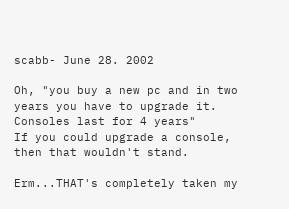scabb- June 28. 2002

Oh, "you buy a new pc and in two years you have to upgrade it. Consoles last for 4 years"
If you could upgrade a console, then that wouldn't stand.

Erm...THAT's completely taken my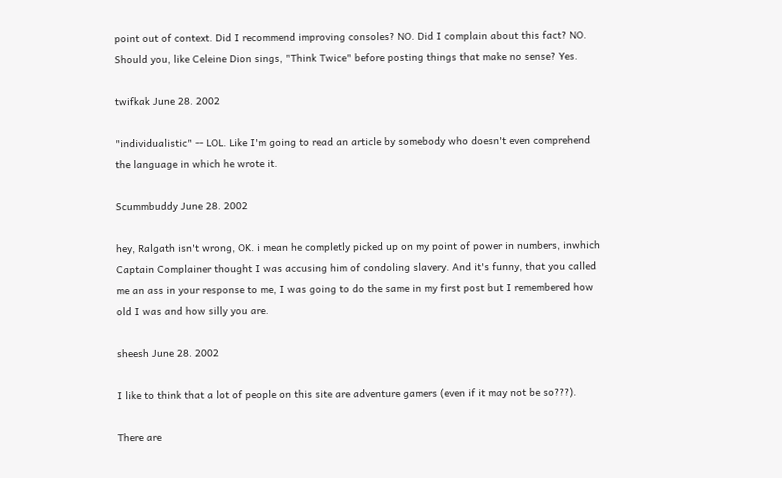point out of context. Did I recommend improving consoles? NO. Did I complain about this fact? NO. Should you, like Celeine Dion sings, "Think Twice" before posting things that make no sense? Yes.

twifkak June 28. 2002

"individualistic" -- LOL. Like I'm going to read an article by somebody who doesn't even comprehend the language in which he wrote it.

Scummbuddy June 28. 2002

hey, Ralgath isn't wrong, OK. i mean he completly picked up on my point of power in numbers, inwhich Captain Complainer thought I was accusing him of condoling slavery. And it's funny, that you called me an ass in your response to me, I was going to do the same in my first post but I remembered how old I was and how silly you are.

sheesh June 28. 2002

I like to think that a lot of people on this site are adventure gamers (even if it may not be so???).

There are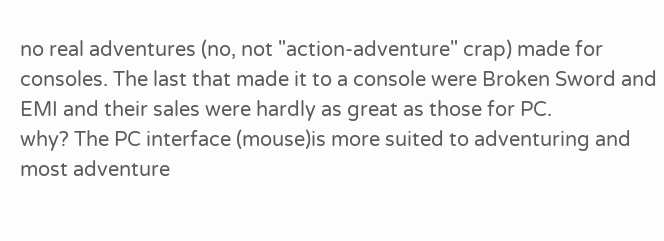no real adventures (no, not "action-adventure" crap) made for consoles. The last that made it to a console were Broken Sword and EMI and their sales were hardly as great as those for PC.
why? The PC interface (mouse)is more suited to adventuring and most adventure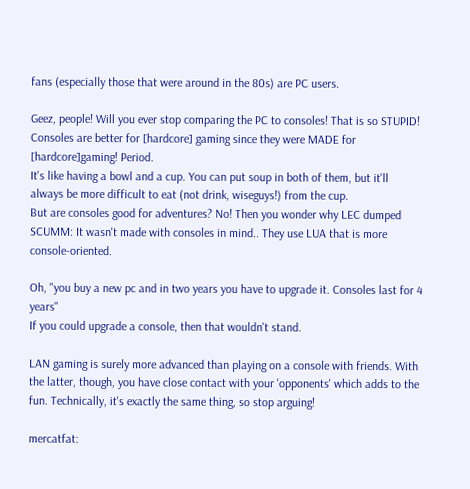fans (especially those that were around in the 80s) are PC users.

Geez, people! Will you ever stop comparing the PC to consoles! That is so STUPID! Consoles are better for [hardcore] gaming since they were MADE for [hardcore]gaming! Period.
It's like having a bowl and a cup. You can put soup in both of them, but it'll always be more difficult to eat (not drink, wiseguys!) from the cup.
But are consoles good for adventures? No! Then you wonder why LEC dumped SCUMM: It wasn't made with consoles in mind.. They use LUA that is more console-oriented.

Oh, "you buy a new pc and in two years you have to upgrade it. Consoles last for 4 years"
If you could upgrade a console, then that wouldn't stand.

LAN gaming is surely more advanced than playing on a console with friends. With the latter, though, you have close contact with your 'opponents' which adds to the fun. Technically, it's exactly the same thing, so stop arguing!

mercatfat: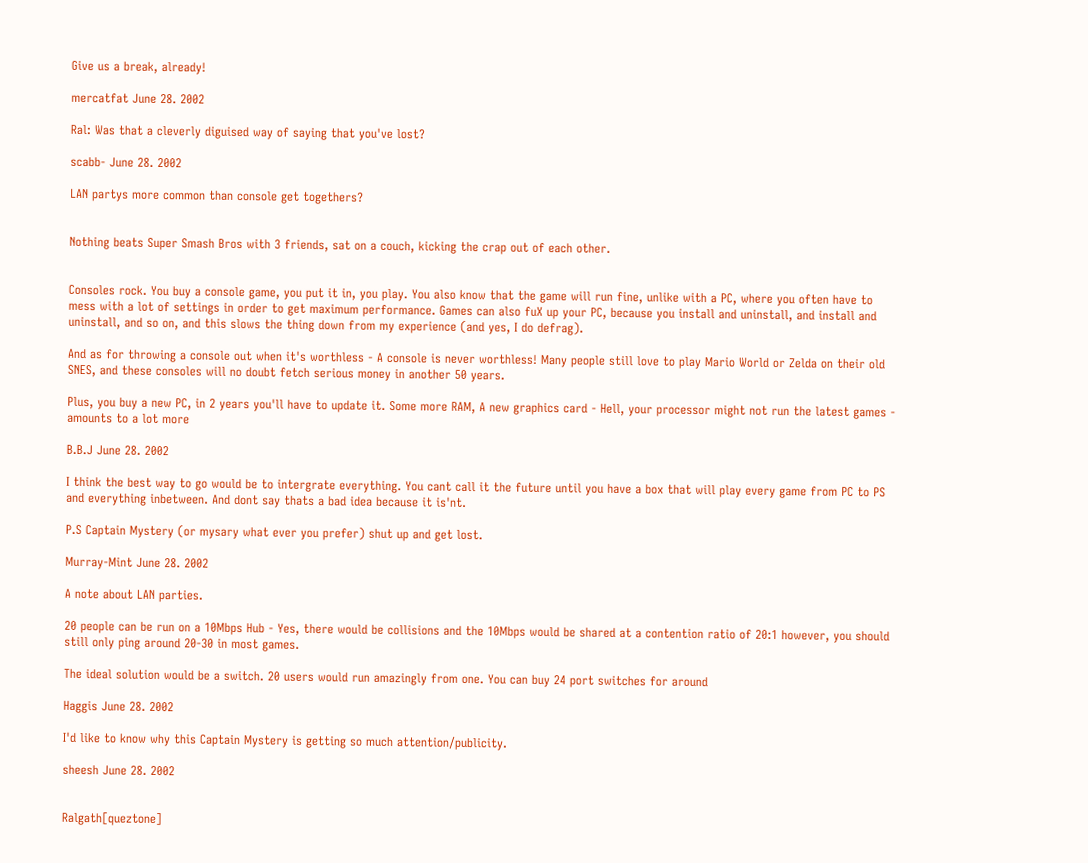Give us a break, already!

mercatfat June 28. 2002

Ral: Was that a cleverly diguised way of saying that you've lost?

scabb- June 28. 2002

LAN partys more common than console get togethers?


Nothing beats Super Smash Bros with 3 friends, sat on a couch, kicking the crap out of each other.


Consoles rock. You buy a console game, you put it in, you play. You also know that the game will run fine, unlike with a PC, where you often have to mess with a lot of settings in order to get maximum performance. Games can also fuX up your PC, because you install and uninstall, and install and uninstall, and so on, and this slows the thing down from my experience (and yes, I do defrag).

And as for throwing a console out when it's worthless - A console is never worthless! Many people still love to play Mario World or Zelda on their old SNES, and these consoles will no doubt fetch serious money in another 50 years.

Plus, you buy a new PC, in 2 years you'll have to update it. Some more RAM, A new graphics card - Hell, your processor might not run the latest games - amounts to a lot more

B.B.J June 28. 2002

I think the best way to go would be to intergrate everything. You cant call it the future until you have a box that will play every game from PC to PS and everything inbetween. And dont say thats a bad idea because it is'nt.

P.S Captain Mystery (or mysary what ever you prefer) shut up and get lost.

Murray-Mint June 28. 2002

A note about LAN parties.

20 people can be run on a 10Mbps Hub - Yes, there would be collisions and the 10Mbps would be shared at a contention ratio of 20:1 however, you should still only ping around 20-30 in most games.

The ideal solution would be a switch. 20 users would run amazingly from one. You can buy 24 port switches for around

Haggis June 28. 2002

I'd like to know why this Captain Mystery is getting so much attention/publicity.

sheesh June 28. 2002


Ralgath[queztone]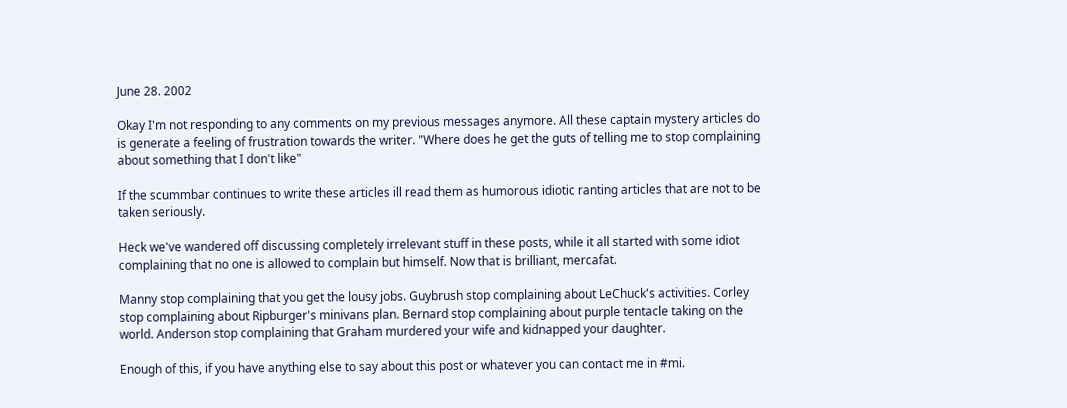June 28. 2002

Okay I'm not responding to any comments on my previous messages anymore. All these captain mystery articles do is generate a feeling of frustration towards the writer. "Where does he get the guts of telling me to stop complaining about something that I don't like"

If the scummbar continues to write these articles ill read them as humorous idiotic ranting articles that are not to be taken seriously.

Heck we've wandered off discussing completely irrelevant stuff in these posts, while it all started with some idiot complaining that no one is allowed to complain but himself. Now that is brilliant, mercafat.

Manny stop complaining that you get the lousy jobs. Guybrush stop complaining about LeChuck's activities. Corley stop complaining about Ripburger's minivans plan. Bernard stop complaining about purple tentacle taking on the world. Anderson stop complaining that Graham murdered your wife and kidnapped your daughter.

Enough of this, if you have anything else to say about this post or whatever you can contact me in #mi.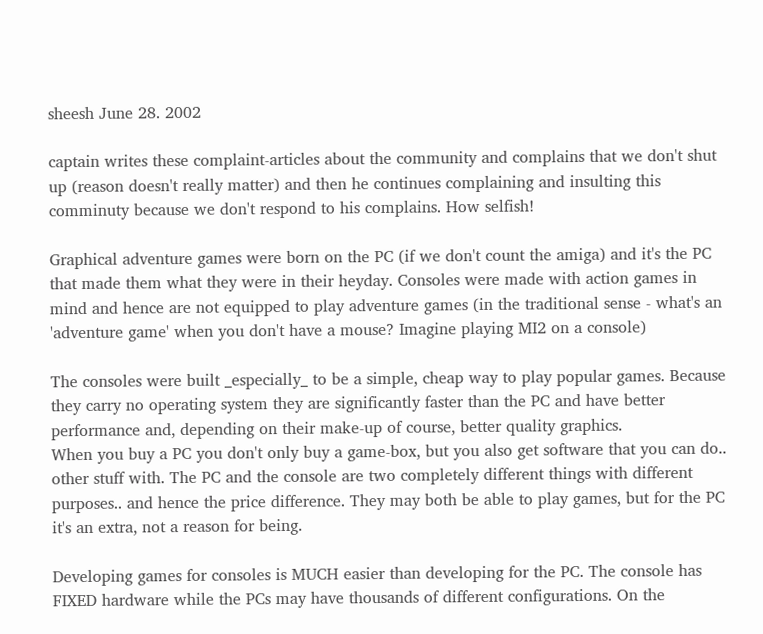sheesh June 28. 2002

captain writes these complaint-articles about the community and complains that we don't shut up (reason doesn't really matter) and then he continues complaining and insulting this comminuty because we don't respond to his complains. How selfish!

Graphical adventure games were born on the PC (if we don't count the amiga) and it's the PC that made them what they were in their heyday. Consoles were made with action games in mind and hence are not equipped to play adventure games (in the traditional sense - what's an 'adventure game' when you don't have a mouse? Imagine playing MI2 on a console)

The consoles were built _especially_ to be a simple, cheap way to play popular games. Because they carry no operating system they are significantly faster than the PC and have better performance and, depending on their make-up of course, better quality graphics.
When you buy a PC you don't only buy a game-box, but you also get software that you can do.. other stuff with. The PC and the console are two completely different things with different purposes.. and hence the price difference. They may both be able to play games, but for the PC it's an extra, not a reason for being.

Developing games for consoles is MUCH easier than developing for the PC. The console has FIXED hardware while the PCs may have thousands of different configurations. On the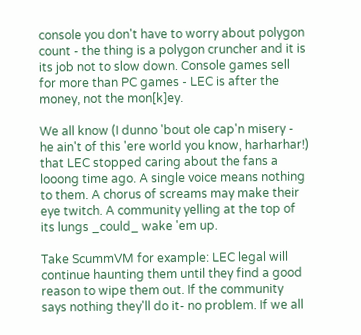console you don't have to worry about polygon count - the thing is a polygon cruncher and it is its job not to slow down. Console games sell for more than PC games - LEC is after the money, not the mon[k]ey.

We all know (I dunno 'bout ole cap'n misery - he ain't of this 'ere world you know, harharhar!) that LEC stopped caring about the fans a looong time ago. A single voice means nothing to them. A chorus of screams may make their eye twitch. A community yelling at the top of its lungs _could_ wake 'em up.

Take ScummVM for example: LEC legal will continue haunting them until they find a good reason to wipe them out. If the community says nothing they'll do it- no problem. If we all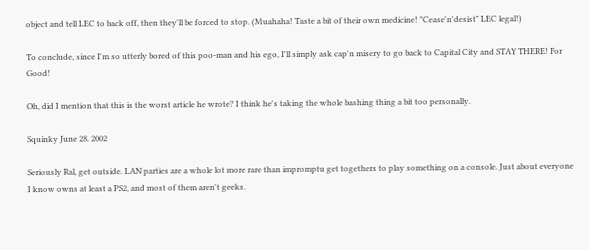object and tell LEC to back off, then they'll be forced to stop. (Muahaha! Taste a bit of their own medicine! "Cease'n'desist" LEC legal!)

To conclude, since I'm so utterly bored of this poo-man and his ego, I'll simply ask cap'n misery to go back to Capital City and STAY THERE! For Good!

Oh, did I mention that this is the worst article he wrote? I think he's taking the whole bashing thing a bit too personally.

Squinky June 28. 2002

Seriously Ral, get outside. LAN parties are a whole lot more rare than impromptu get togethers to play something on a console. Just about everyone I know owns at least a PS2, and most of them aren't geeks.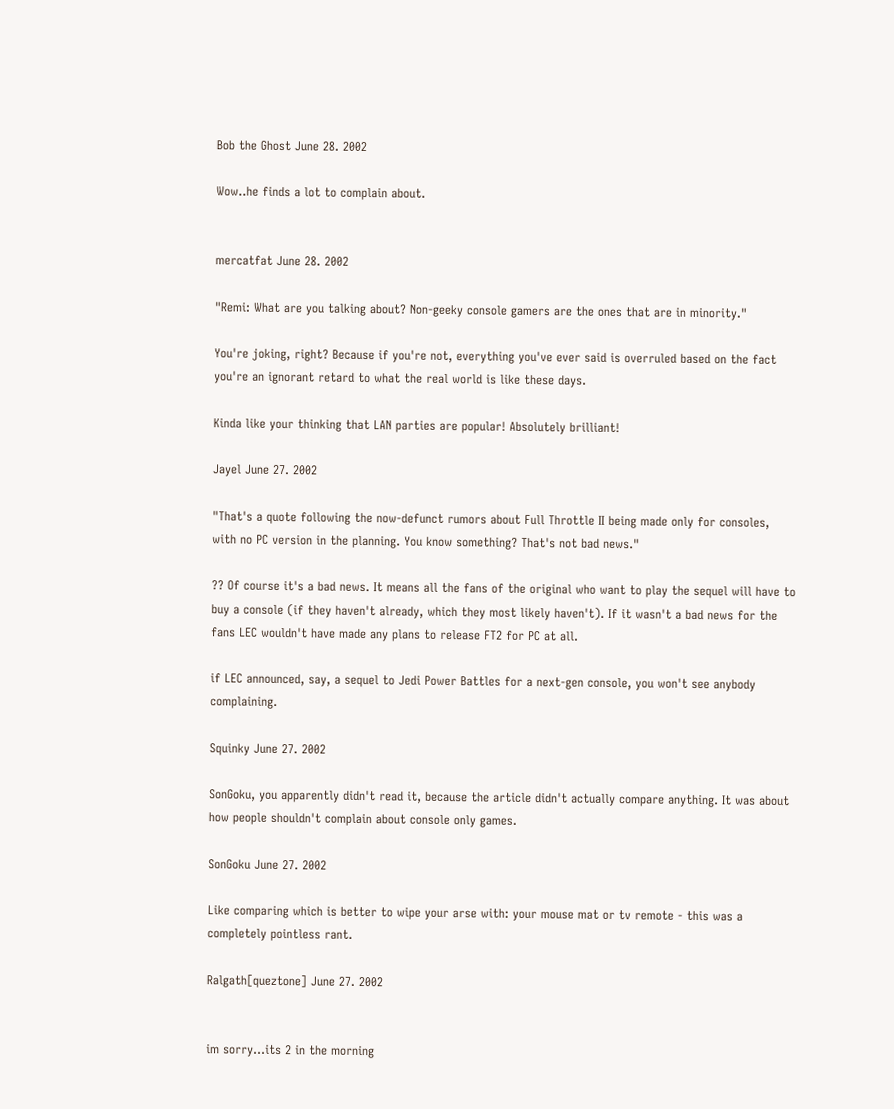Bob the Ghost June 28. 2002

Wow..he finds a lot to complain about.


mercatfat June 28. 2002

"Remi: What are you talking about? Non-geeky console gamers are the ones that are in minority."

You're joking, right? Because if you're not, everything you've ever said is overruled based on the fact you're an ignorant retard to what the real world is like these days.

Kinda like your thinking that LAN parties are popular! Absolutely brilliant!

Jayel June 27. 2002

"That's a quote following the now-defunct rumors about Full Throttle II being made only for consoles, with no PC version in the planning. You know something? That's not bad news."

?? Of course it's a bad news. It means all the fans of the original who want to play the sequel will have to buy a console (if they haven't already, which they most likely haven't). If it wasn't a bad news for the fans LEC wouldn't have made any plans to release FT2 for PC at all.

if LEC announced, say, a sequel to Jedi Power Battles for a next-gen console, you won't see anybody complaining.

Squinky June 27. 2002

SonGoku, you apparently didn't read it, because the article didn't actually compare anything. It was about how people shouldn't complain about console only games.

SonGoku June 27. 2002

Like comparing which is better to wipe your arse with: your mouse mat or tv remote - this was a completely pointless rant.

Ralgath[queztone] June 27. 2002


im sorry...its 2 in the morning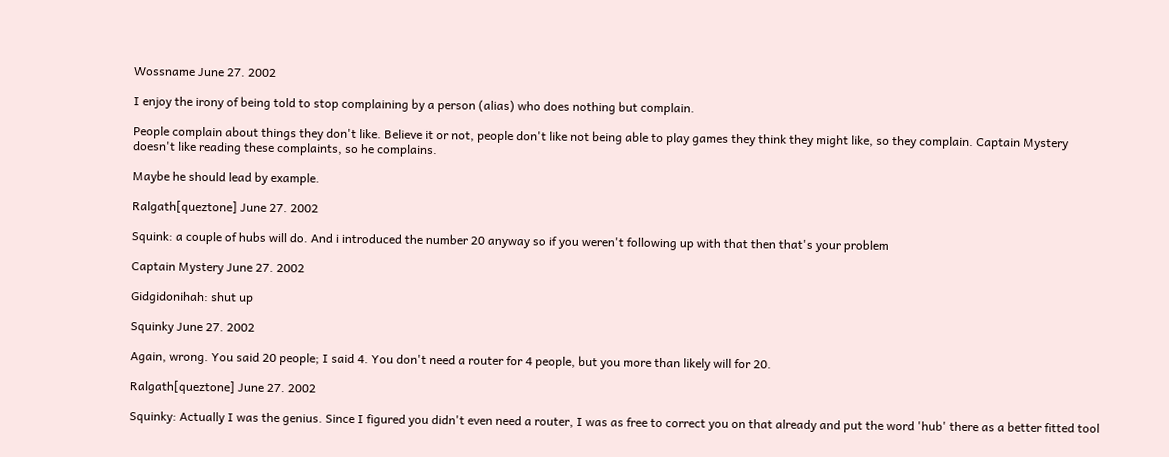Wossname June 27. 2002

I enjoy the irony of being told to stop complaining by a person (alias) who does nothing but complain.

People complain about things they don't like. Believe it or not, people don't like not being able to play games they think they might like, so they complain. Captain Mystery doesn't like reading these complaints, so he complains.

Maybe he should lead by example.

Ralgath[queztone] June 27. 2002

Squink: a couple of hubs will do. And i introduced the number 20 anyway so if you weren't following up with that then that's your problem

Captain Mystery June 27. 2002

Gidgidonihah: shut up

Squinky June 27. 2002

Again, wrong. You said 20 people; I said 4. You don't need a router for 4 people, but you more than likely will for 20.

Ralgath[queztone] June 27. 2002

Squinky: Actually I was the genius. Since I figured you didn't even need a router, I was as free to correct you on that already and put the word 'hub' there as a better fitted tool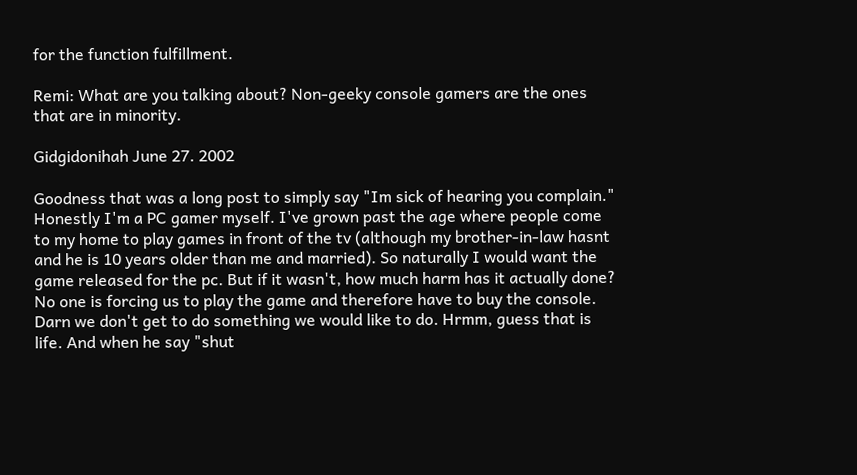for the function fulfillment.

Remi: What are you talking about? Non-geeky console gamers are the ones that are in minority.

Gidgidonihah June 27. 2002

Goodness that was a long post to simply say "Im sick of hearing you complain." Honestly I'm a PC gamer myself. I've grown past the age where people come to my home to play games in front of the tv (although my brother-in-law hasnt and he is 10 years older than me and married). So naturally I would want the game released for the pc. But if it wasn't, how much harm has it actually done? No one is forcing us to play the game and therefore have to buy the console. Darn we don't get to do something we would like to do. Hrmm, guess that is life. And when he say "shut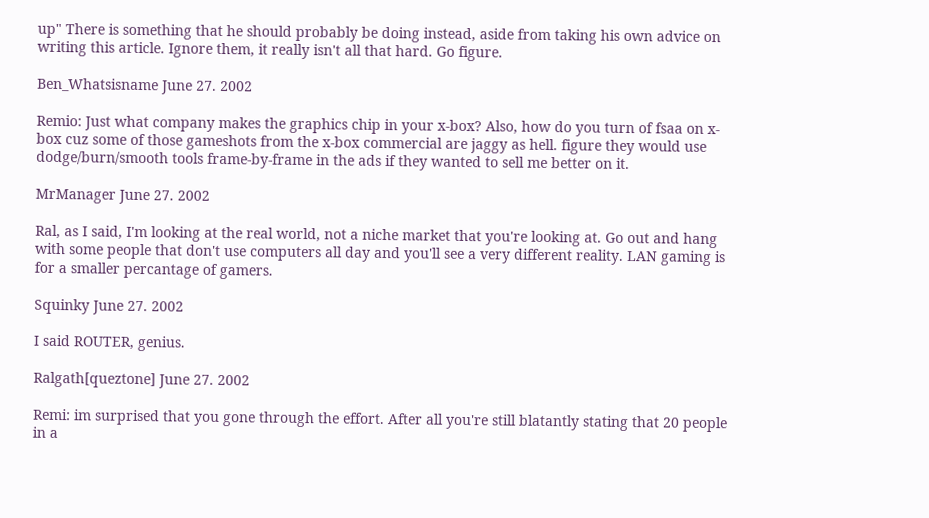up" There is something that he should probably be doing instead, aside from taking his own advice on writing this article. Ignore them, it really isn't all that hard. Go figure.

Ben_Whatsisname June 27. 2002

Remio: Just what company makes the graphics chip in your x-box? Also, how do you turn of fsaa on x-box cuz some of those gameshots from the x-box commercial are jaggy as hell. figure they would use dodge/burn/smooth tools frame-by-frame in the ads if they wanted to sell me better on it.

MrManager June 27. 2002

Ral, as I said, I'm looking at the real world, not a niche market that you're looking at. Go out and hang with some people that don't use computers all day and you'll see a very different reality. LAN gaming is for a smaller percantage of gamers.

Squinky June 27. 2002

I said ROUTER, genius.

Ralgath[queztone] June 27. 2002

Remi: im surprised that you gone through the effort. After all you're still blatantly stating that 20 people in a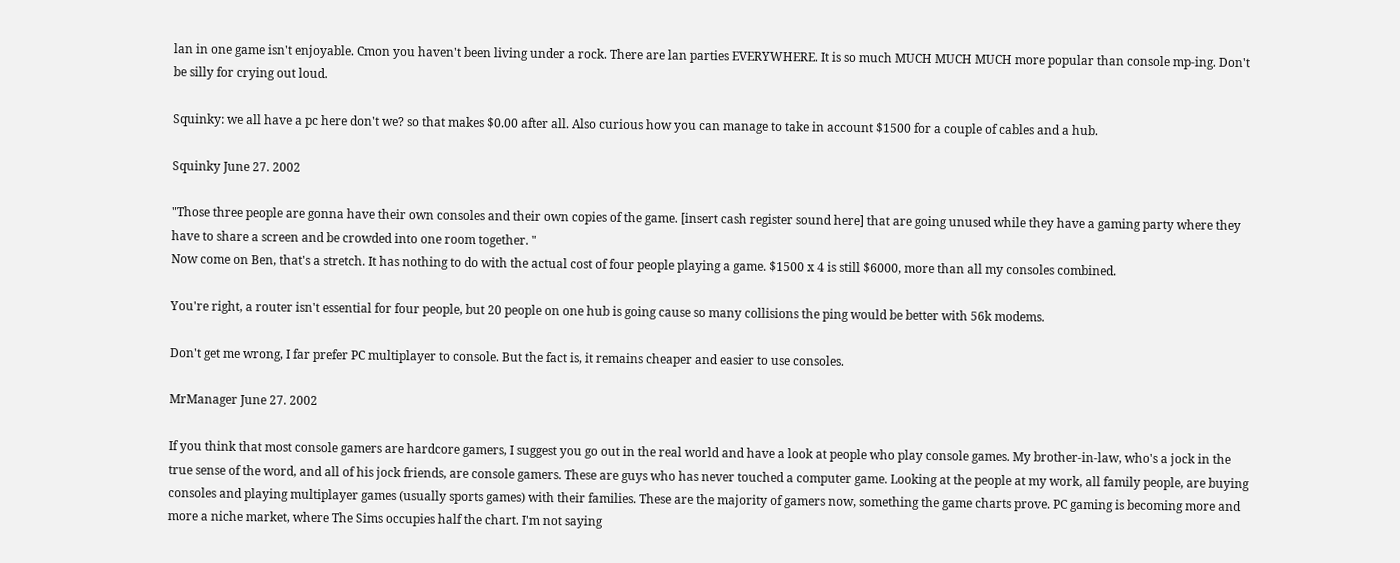lan in one game isn't enjoyable. Cmon you haven't been living under a rock. There are lan parties EVERYWHERE. It is so much MUCH MUCH MUCH more popular than console mp-ing. Don't be silly for crying out loud.

Squinky: we all have a pc here don't we? so that makes $0.00 after all. Also curious how you can manage to take in account $1500 for a couple of cables and a hub.

Squinky June 27. 2002

"Those three people are gonna have their own consoles and their own copies of the game. [insert cash register sound here] that are going unused while they have a gaming party where they have to share a screen and be crowded into one room together. "
Now come on Ben, that's a stretch. It has nothing to do with the actual cost of four people playing a game. $1500 x 4 is still $6000, more than all my consoles combined.

You're right, a router isn't essential for four people, but 20 people on one hub is going cause so many collisions the ping would be better with 56k modems.

Don't get me wrong, I far prefer PC multiplayer to console. But the fact is, it remains cheaper and easier to use consoles.

MrManager June 27. 2002

If you think that most console gamers are hardcore gamers, I suggest you go out in the real world and have a look at people who play console games. My brother-in-law, who's a jock in the true sense of the word, and all of his jock friends, are console gamers. These are guys who has never touched a computer game. Looking at the people at my work, all family people, are buying consoles and playing multiplayer games (usually sports games) with their families. These are the majority of gamers now, something the game charts prove. PC gaming is becoming more and more a niche market, where The Sims occupies half the chart. I'm not saying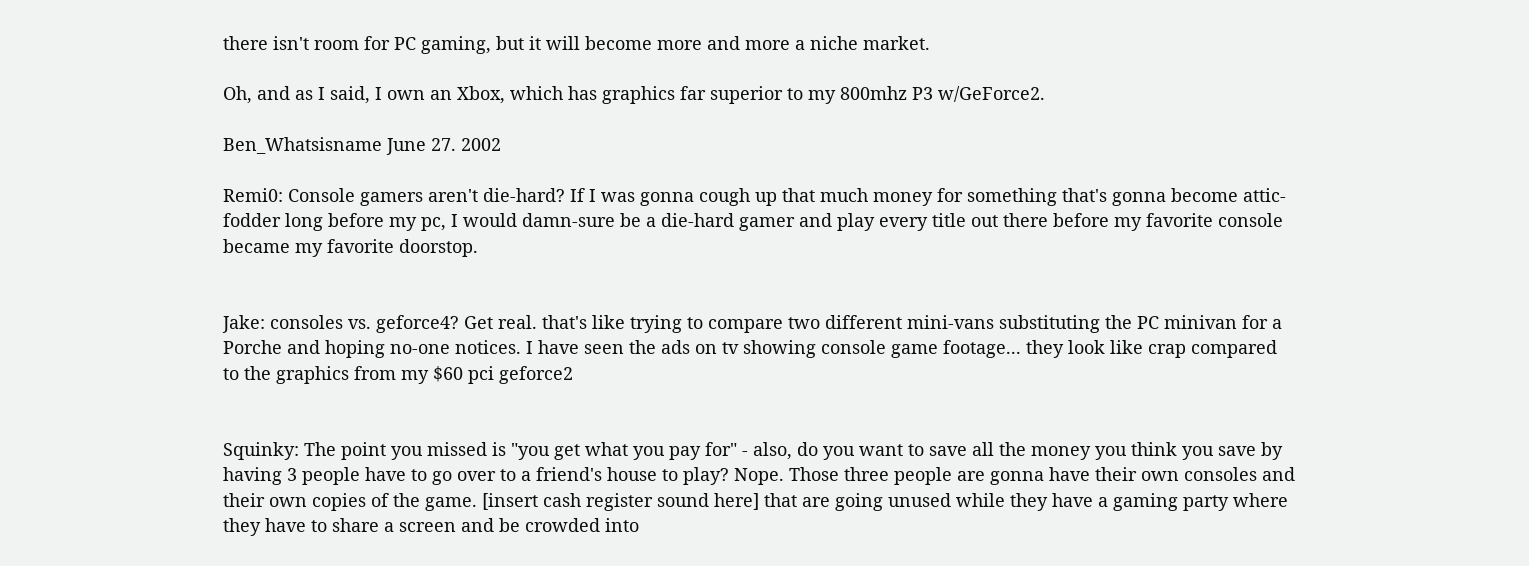there isn't room for PC gaming, but it will become more and more a niche market.

Oh, and as I said, I own an Xbox, which has graphics far superior to my 800mhz P3 w/GeForce2.

Ben_Whatsisname June 27. 2002

Remi0: Console gamers aren't die-hard? If I was gonna cough up that much money for something that's gonna become attic-fodder long before my pc, I would damn-sure be a die-hard gamer and play every title out there before my favorite console became my favorite doorstop.


Jake: consoles vs. geforce4? Get real. that's like trying to compare two different mini-vans substituting the PC minivan for a Porche and hoping no-one notices. I have seen the ads on tv showing console game footage... they look like crap compared to the graphics from my $60 pci geforce2


Squinky: The point you missed is "you get what you pay for" - also, do you want to save all the money you think you save by having 3 people have to go over to a friend's house to play? Nope. Those three people are gonna have their own consoles and their own copies of the game. [insert cash register sound here] that are going unused while they have a gaming party where they have to share a screen and be crowded into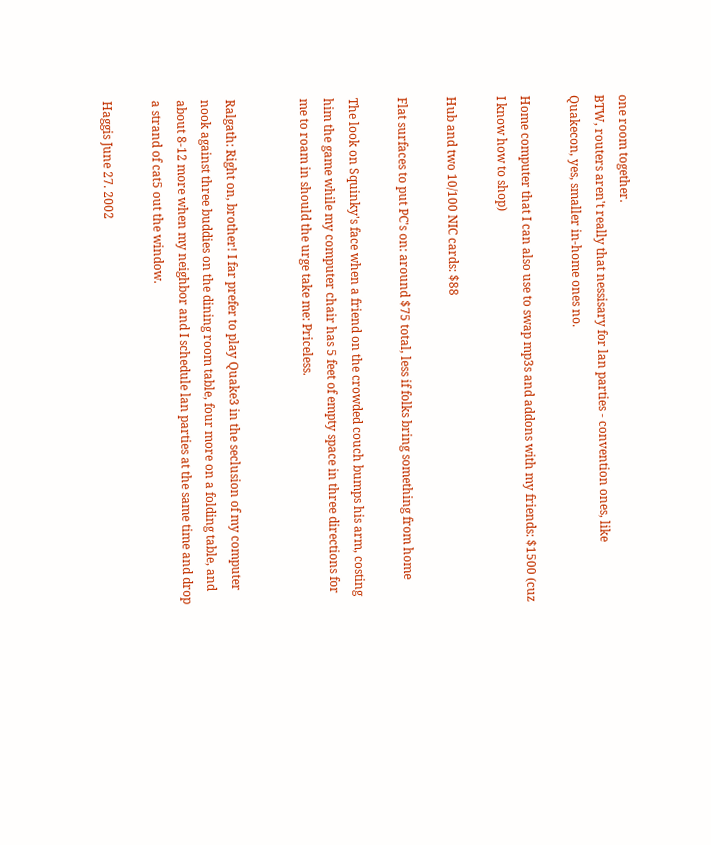one room together.
BTW, routers aren't really that nessisary for lan parties - convention ones, like Quakecon, yes, smaller in-home ones no.

Home computer that I can also use to swap mp3s and addons with my friends: $1500 (cuz I know how to shop)

Hub and two 10/100 NIC cards: $88

Flat surfaces to put PC's on: around $75 total, less if folks bring something from home

The look on Squinky's face when a friend on the crowded couch bumps his arm, costing him the game while my computer chair has 5 feet of empty space in three directions for me to roam in should the urge take me: Priceless.


Ralgath: Right on, brother! I far prefer to play Quake3 in the seclusion of my computer nook against three buddies on the dining room table, four more on a folding table, and about 8-12 more when my neighbor and I schedule lan parties at the same time and drop a strand of cat5 out the window.

Haggis June 27. 2002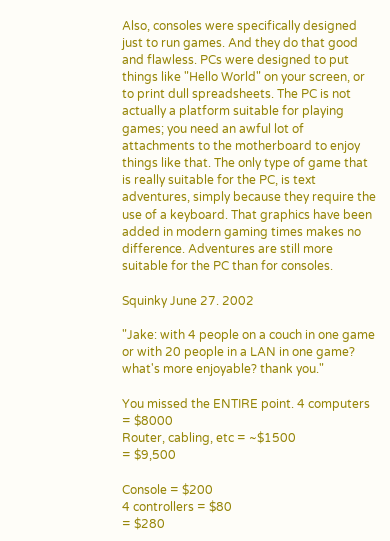Also, consoles were specifically designed just to run games. And they do that good and flawless. PCs were designed to put things like "Hello World" on your screen, or to print dull spreadsheets. The PC is not actually a platform suitable for playing games; you need an awful lot of attachments to the motherboard to enjoy things like that. The only type of game that is really suitable for the PC, is text adventures, simply because they require the use of a keyboard. That graphics have been added in modern gaming times makes no difference. Adventures are still more suitable for the PC than for consoles.

Squinky June 27. 2002

"Jake: with 4 people on a couch in one game or with 20 people in a LAN in one game? what's more enjoyable? thank you."

You missed the ENTIRE point. 4 computers = $8000
Router, cabling, etc = ~$1500
= $9,500

Console = $200
4 controllers = $80
= $280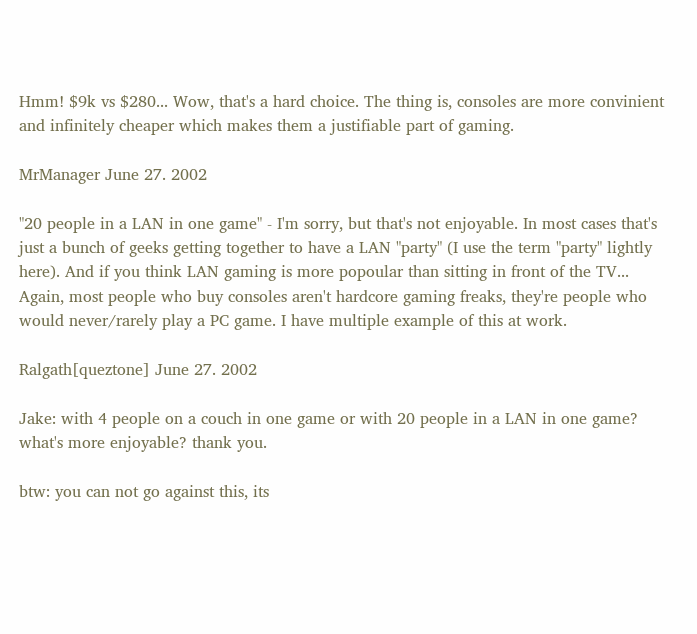Hmm! $9k vs $280... Wow, that's a hard choice. The thing is, consoles are more convinient and infinitely cheaper which makes them a justifiable part of gaming.

MrManager June 27. 2002

"20 people in a LAN in one game" - I'm sorry, but that's not enjoyable. In most cases that's just a bunch of geeks getting together to have a LAN "party" (I use the term "party" lightly here). And if you think LAN gaming is more popoular than sitting in front of the TV... Again, most people who buy consoles aren't hardcore gaming freaks, they're people who would never/rarely play a PC game. I have multiple example of this at work.

Ralgath[queztone] June 27. 2002

Jake: with 4 people on a couch in one game or with 20 people in a LAN in one game? what's more enjoyable? thank you.

btw: you can not go against this, its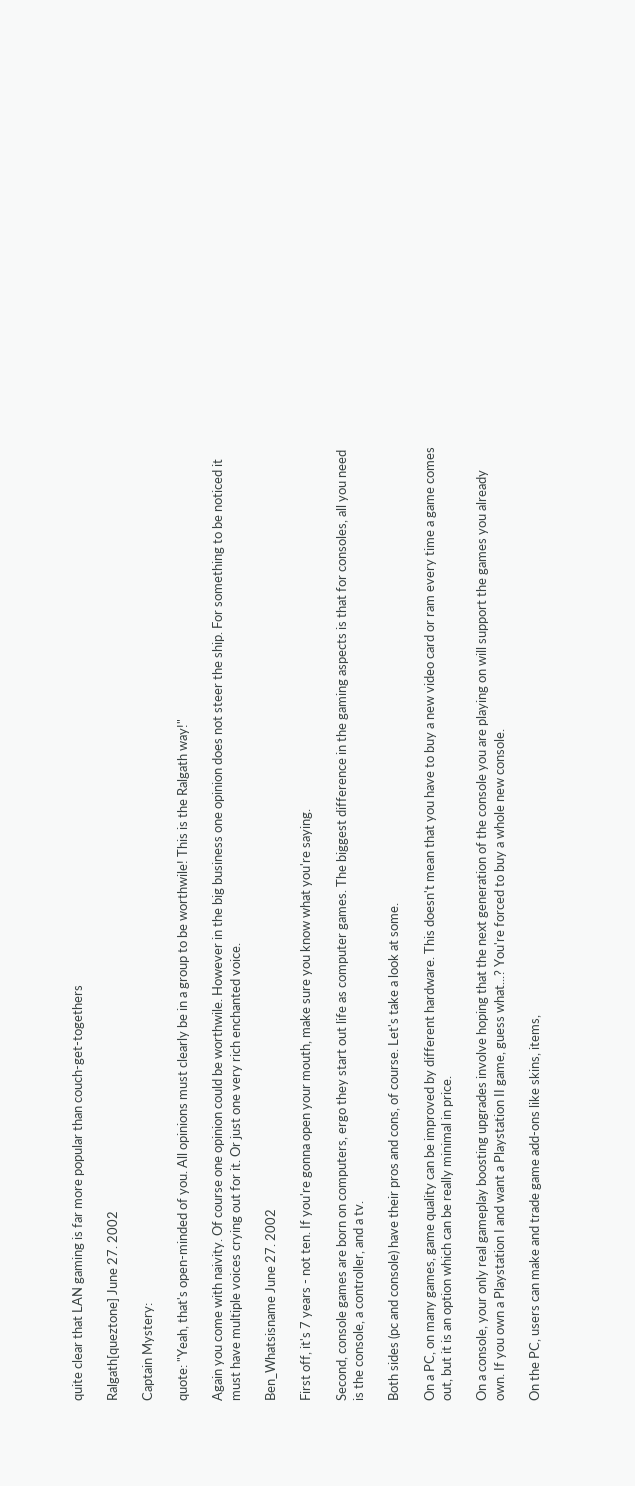quite clear that LAN gaming is far more popular than couch-get-togethers

Ralgath[queztone] June 27. 2002

Captain Mystery:

quote: "Yeah, that's open-minded of you. All opinions must clearly be in a group to be worthwile! This is the Ralgath way!"

Again you come with naivity. Of course one opinion could be worthwile. However in the big business one opinion does not steer the ship. For something to be noticed it must have multiple voices crying out for it. Or just one very rich enchanted voice.

Ben_Whatsisname June 27. 2002

First off, it's 7 years - not ten. If you're gonna open your mouth, make sure you know what you're saying.

Second, console games are born on computers, ergo they start out life as computer games. The biggest difference in the gaming aspects is that for consoles, all you need is the console, a controller, and a tv.

Both sides (pc and console) have their pros and cons, of course. Let's take a look at some.

On a PC, on many games, game quality can be improved by different hardware. This doesn't mean that you have to buy a new video card or ram every time a game comes out, but it is an option which can be really minimal in price.

On a console, your only real gameplay boosting upgrades involve hoping that the next generation of the console you are playing on will support the games you already own. If you own a Playstation I and want a Playstation II game, guess what...? You're forced to buy a whole new console.

On the PC, users can make and trade game add-ons like skins, items,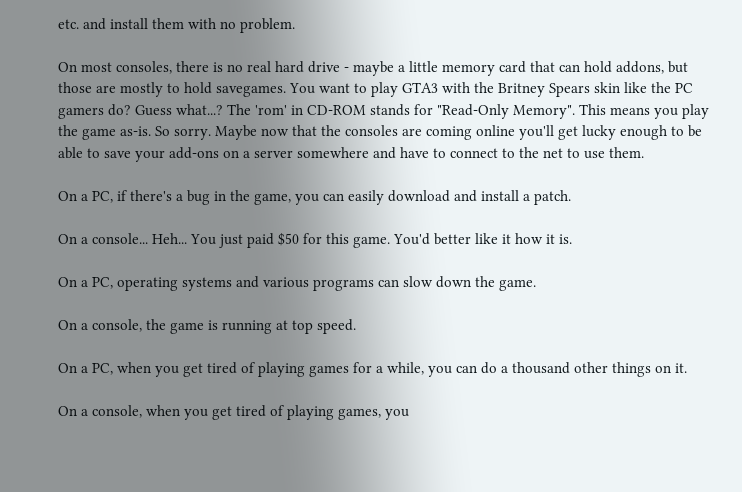etc. and install them with no problem.

On most consoles, there is no real hard drive - maybe a little memory card that can hold addons, but those are mostly to hold savegames. You want to play GTA3 with the Britney Spears skin like the PC gamers do? Guess what...? The 'rom' in CD-ROM stands for "Read-Only Memory". This means you play the game as-is. So sorry. Maybe now that the consoles are coming online you'll get lucky enough to be able to save your add-ons on a server somewhere and have to connect to the net to use them.

On a PC, if there's a bug in the game, you can easily download and install a patch.

On a console... Heh... You just paid $50 for this game. You'd better like it how it is.

On a PC, operating systems and various programs can slow down the game.

On a console, the game is running at top speed.

On a PC, when you get tired of playing games for a while, you can do a thousand other things on it.

On a console, when you get tired of playing games, you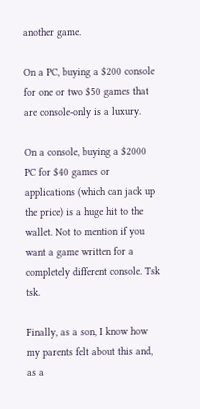another game.

On a PC, buying a $200 console for one or two $50 games that are console-only is a luxury.

On a console, buying a $2000 PC for $40 games or applications (which can jack up the price) is a huge hit to the wallet. Not to mention if you want a game written for a completely different console. Tsk tsk.

Finally, as a son, I know how my parents felt about this and, as a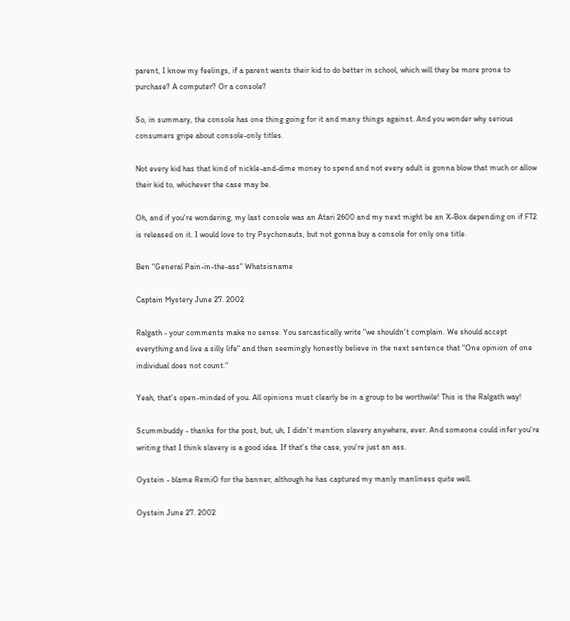parent, I know my feelings, if a parent wants their kid to do better in school, which will they be more prone to purchase? A computer? Or a console?

So, in summary, the console has one thing going for it and many things against. And you wonder why serious consumers gripe about console-only titles.

Not every kid has that kind of nickle-and-dime money to spend and not every adult is gonna blow that much or allow their kid to, whichever the case may be.

Oh, and if you're wondering, my last console was an Atari 2600 and my next might be an X-Box depending on if FT2 is released on it. I would love to try Psychonauts, but not gonna buy a console for only one title.

Ben "General Pain-in-the-ass" Whatsisname

Captain Mystery June 27. 2002

Ralgath - your comments make no sense. You sarcastically write "we shouldn't complain. We should accept everything and live a silly life" and then seemingly honestly believe in the next sentence that "One opinion of one individual does not count."

Yeah, that's open-minded of you. All opinions must clearly be in a group to be worthwile! This is the Ralgath way!

Scummbuddy - thanks for the post, but, uh, I didn't mention slavery anywhere, ever. And someone could infer you're writing that I think slavery is a good idea. If that's the case, you're just an ass.

Oystein - blame RemiO for the banner, although he has captured my manly manliness quite well.

Oystein June 27. 2002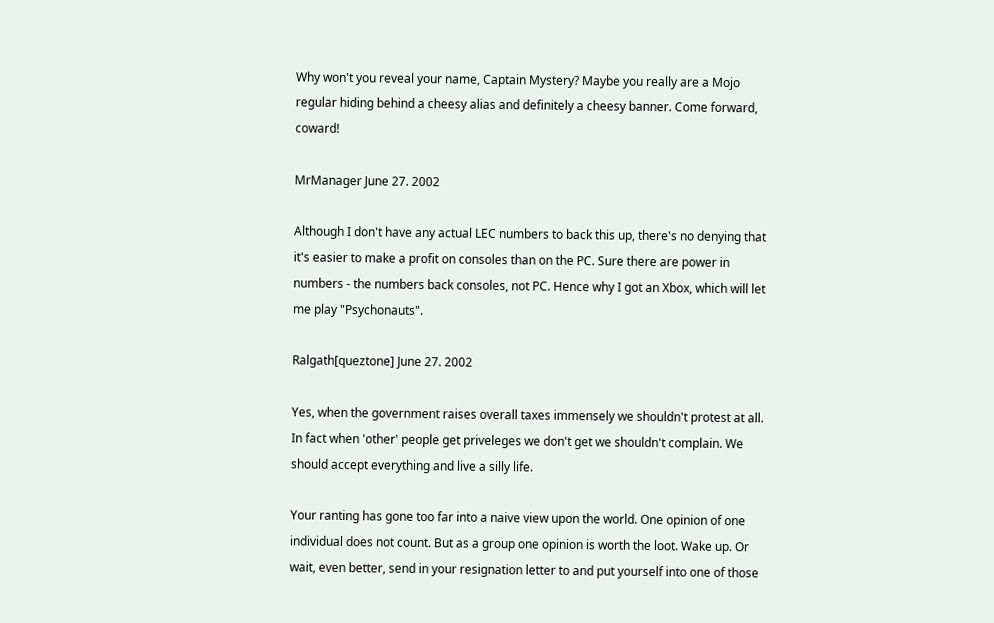Why won't you reveal your name, Captain Mystery? Maybe you really are a Mojo regular hiding behind a cheesy alias and definitely a cheesy banner. Come forward, coward!

MrManager June 27. 2002

Although I don't have any actual LEC numbers to back this up, there's no denying that it's easier to make a profit on consoles than on the PC. Sure there are power in numbers - the numbers back consoles, not PC. Hence why I got an Xbox, which will let me play "Psychonauts".

Ralgath[queztone] June 27. 2002

Yes, when the government raises overall taxes immensely we shouldn't protest at all. In fact when 'other' people get priveleges we don't get we shouldn't complain. We should accept everything and live a silly life.

Your ranting has gone too far into a naive view upon the world. One opinion of one individual does not count. But as a group one opinion is worth the loot. Wake up. Or wait, even better, send in your resignation letter to and put yourself into one of those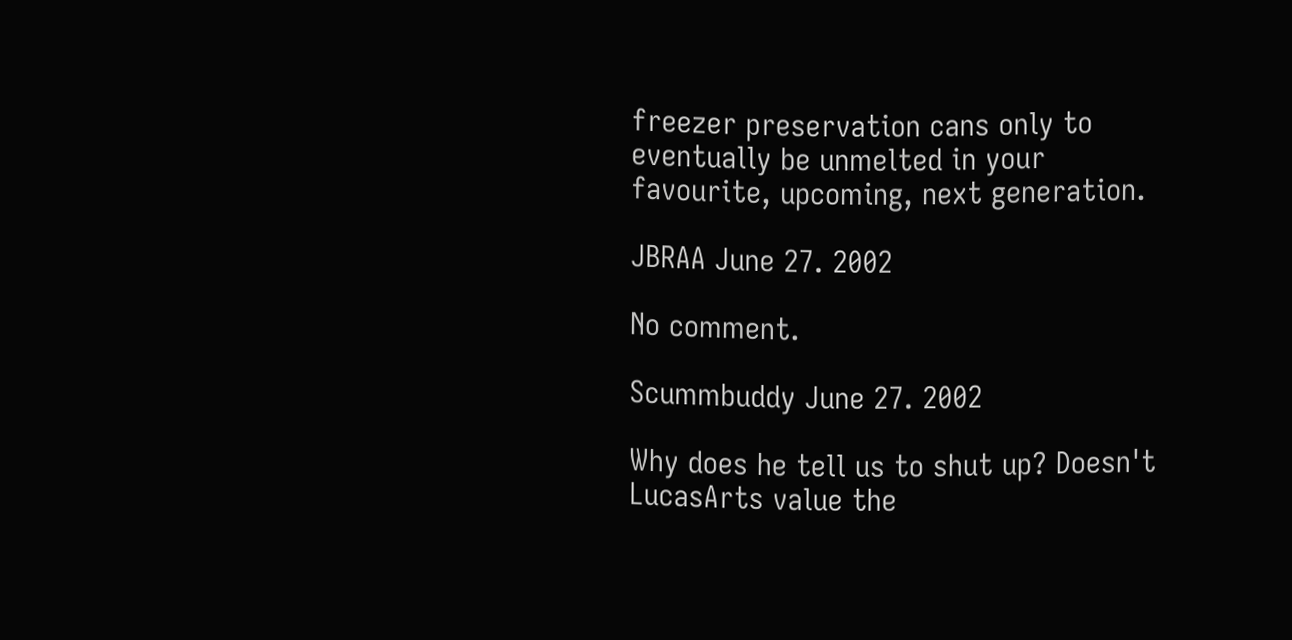freezer preservation cans only to eventually be unmelted in your favourite, upcoming, next generation.

JBRAA June 27. 2002

No comment.

Scummbuddy June 27. 2002

Why does he tell us to shut up? Doesn't LucasArts value the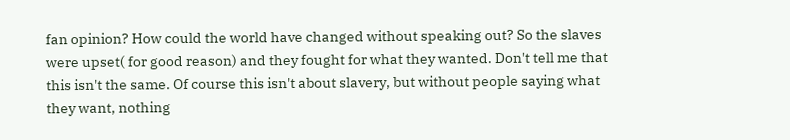fan opinion? How could the world have changed without speaking out? So the slaves were upset( for good reason) and they fought for what they wanted. Don't tell me that this isn't the same. Of course this isn't about slavery, but without people saying what they want, nothing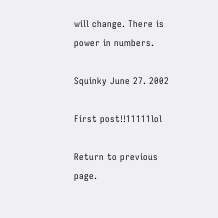will change. There is power in numbers.

Squinky June 27. 2002

First post!!11111lol

Return to previous page.